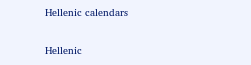Hellenic calendars

Hellenic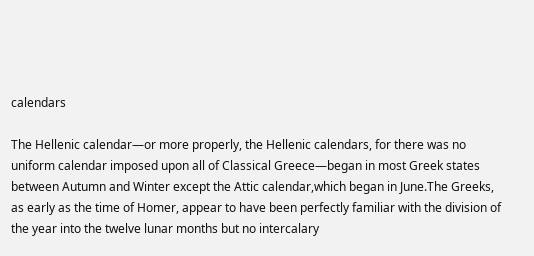calendars

The Hellenic calendar—or more properly, the Hellenic calendars, for there was no uniform calendar imposed upon all of Classical Greece—began in most Greek states between Autumn and Winter except the Attic calendar,which began in June.The Greeks, as early as the time of Homer, appear to have been perfectly familiar with the division of the year into the twelve lunar months but no intercalary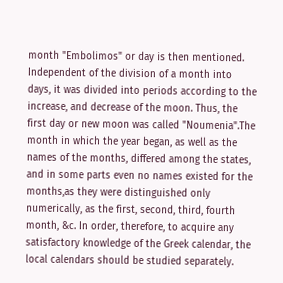month "Embolimos" or day is then mentioned. Independent of the division of a month into days, it was divided into periods according to the increase, and decrease of the moon. Thus, the first day or new moon was called "Noumenia".The month in which the year began, as well as the names of the months, differed among the states, and in some parts even no names existed for the months,as they were distinguished only numerically, as the first, second, third, fourth month, &c. In order, therefore, to acquire any satisfactory knowledge of the Greek calendar, the local calendars should be studied separately.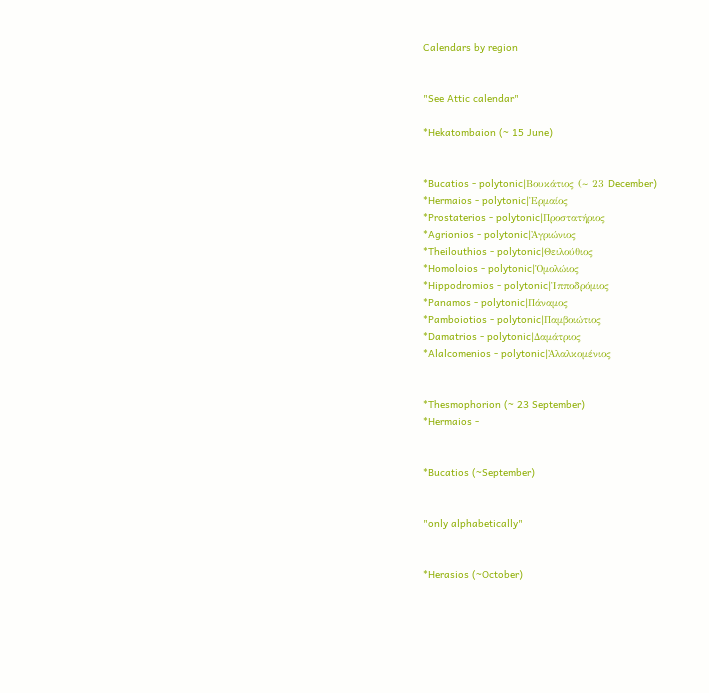Calendars by region


"See Attic calendar"

*Hekatombaion (~ 15 June)


*Bucatios - polytonic|Βουκάτιος (~ 23 December)
*Hermaios - polytonic|Ἑρμαίος
*Prostaterios - polytonic|Προστατήριος
*Agrionios - polytonic|Ἀγριώνιος
*Theilouthios - polytonic|Θειλούθιος
*Homoloios - polytonic|Ὁμολώιος
*Hippodromios - polytonic|Ἱπποδρόμιος
*Panamos - polytonic|Πάναμος
*Pamboiotios - polytonic|Παμβοιώτιος
*Damatrios - polytonic|Δαμάτριος
*Alalcomenios - polytonic|Ἀλαλκομένιος


*Thesmophorion (~ 23 September)
*Hermaios -


*Bucatios (~September)


"only alphabetically"


*Herasios (~October)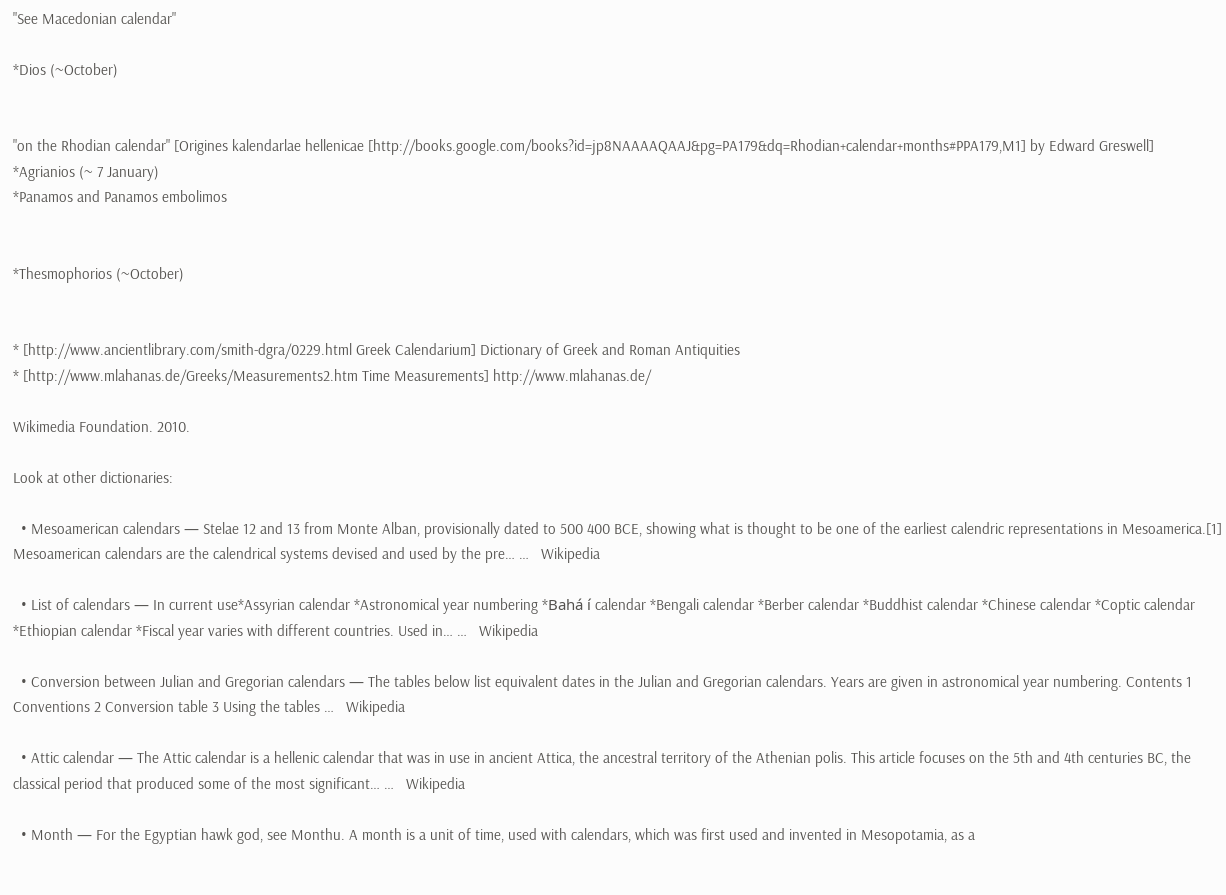"See Macedonian calendar"

*Dios (~October)


"on the Rhodian calendar" [Origines kalendarlae hellenicae [http://books.google.com/books?id=jp8NAAAAQAAJ&pg=PA179&dq=Rhodian+calendar+months#PPA179,M1] by Edward Greswell]
*Agrianios (~ 7 January)
*Panamos and Panamos embolimos


*Thesmophorios (~October)


* [http://www.ancientlibrary.com/smith-dgra/0229.html Greek Calendarium] Dictionary of Greek and Roman Antiquities
* [http://www.mlahanas.de/Greeks/Measurements2.htm Time Measurements] http://www.mlahanas.de/

Wikimedia Foundation. 2010.

Look at other dictionaries:

  • Mesoamerican calendars — Stelae 12 and 13 from Monte Alban, provisionally dated to 500 400 BCE, showing what is thought to be one of the earliest calendric representations in Mesoamerica.[1] Mesoamerican calendars are the calendrical systems devised and used by the pre… …   Wikipedia

  • List of calendars — In current use*Assyrian calendar *Astronomical year numbering *Bahá í calendar *Bengali calendar *Berber calendar *Buddhist calendar *Chinese calendar *Coptic calendar *Ethiopian calendar *Fiscal year varies with different countries. Used in… …   Wikipedia

  • Conversion between Julian and Gregorian calendars — The tables below list equivalent dates in the Julian and Gregorian calendars. Years are given in astronomical year numbering. Contents 1 Conventions 2 Conversion table 3 Using the tables …   Wikipedia

  • Attic calendar — The Attic calendar is a hellenic calendar that was in use in ancient Attica, the ancestral territory of the Athenian polis. This article focuses on the 5th and 4th centuries BC, the classical period that produced some of the most significant… …   Wikipedia

  • Month — For the Egyptian hawk god, see Monthu. A month is a unit of time, used with calendars, which was first used and invented in Mesopotamia, as a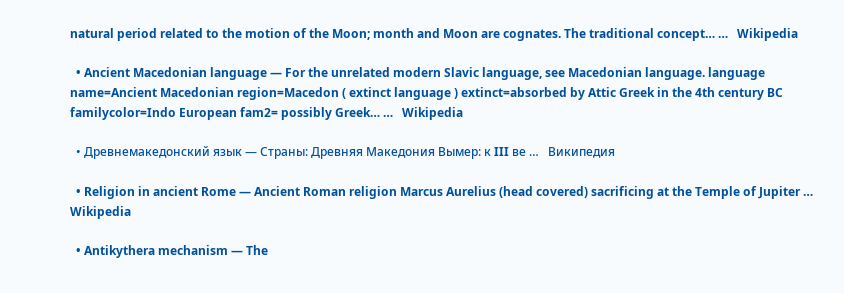natural period related to the motion of the Moon; month and Moon are cognates. The traditional concept… …   Wikipedia

  • Ancient Macedonian language — For the unrelated modern Slavic language, see Macedonian language. language name=Ancient Macedonian region=Macedon ( extinct language ) extinct=absorbed by Attic Greek in the 4th century BC familycolor=Indo European fam2= possibly Greek… …   Wikipedia

  • Древнемакедонский язык — Страны: Древняя Македония Вымер: к III ве …   Википедия

  • Religion in ancient Rome — Ancient Roman religion Marcus Aurelius (head covered) sacrificing at the Temple of Jupiter …   Wikipedia

  • Antikythera mechanism — The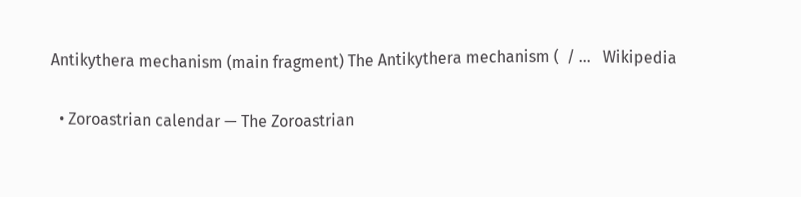Antikythera mechanism (main fragment) The Antikythera mechanism (  / …   Wikipedia

  • Zoroastrian calendar — The Zoroastrian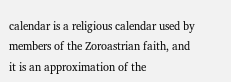calendar is a religious calendar used by members of the Zoroastrian faith, and it is an approximation of the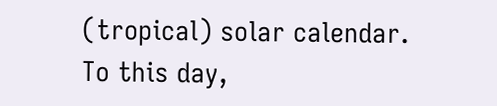(tropical) solar calendar. To this day,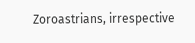Zoroastrians, irrespective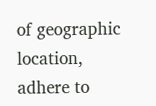of geographic location, adhere to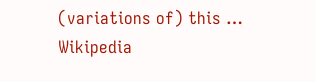(variations of) this …   Wikipedia